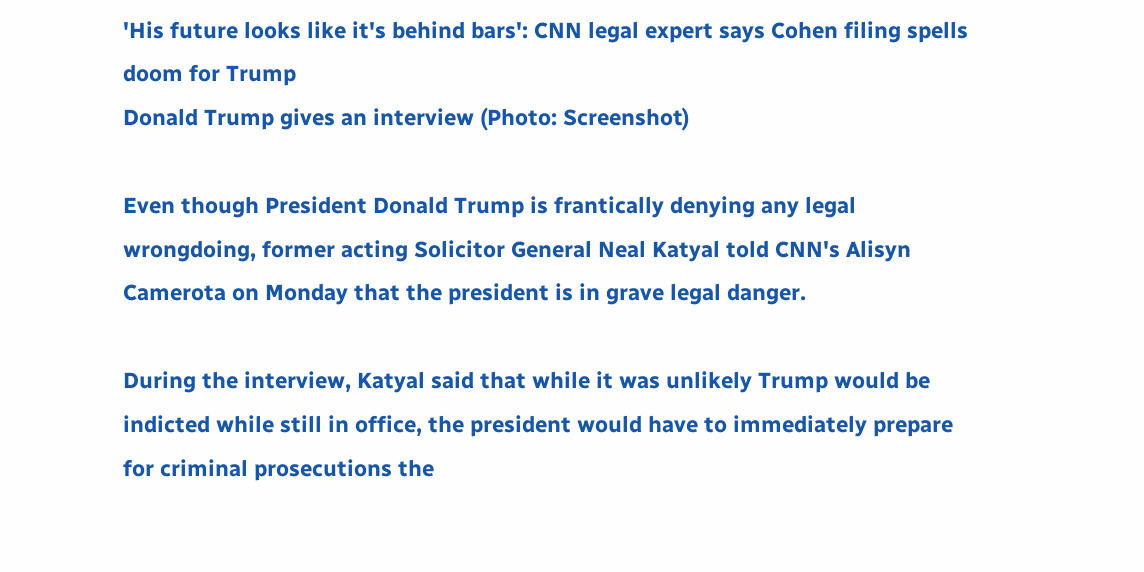'His future looks like it's behind bars': CNN legal expert says Cohen filing spells doom for Trump
Donald Trump gives an interview (Photo: Screenshot)

Even though President Donald Trump is frantically denying any legal wrongdoing, former acting Solicitor General Neal Katyal told CNN's Alisyn Camerota on Monday that the president is in grave legal danger.

During the interview, Katyal said that while it was unlikely Trump would be indicted while still in office, the president would have to immediately prepare for criminal prosecutions the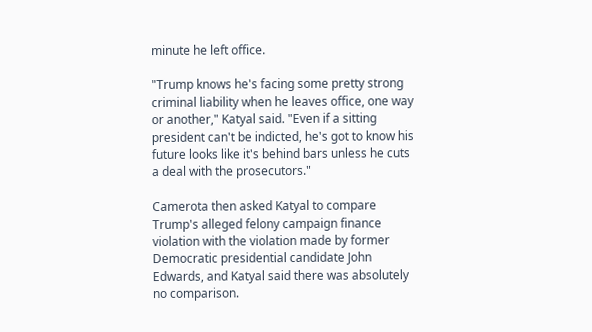minute he left office.

"Trump knows he's facing some pretty strong criminal liability when he leaves office, one way or another," Katyal said. "Even if a sitting president can't be indicted, he's got to know his future looks like it's behind bars unless he cuts a deal with the prosecutors."

Camerota then asked Katyal to compare Trump's alleged felony campaign finance violation with the violation made by former Democratic presidential candidate John Edwards, and Katyal said there was absolutely no comparison.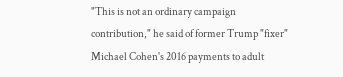"This is not an ordinary campaign contribution," he said of former Trump "fixer" Michael Cohen's 2016 payments to adult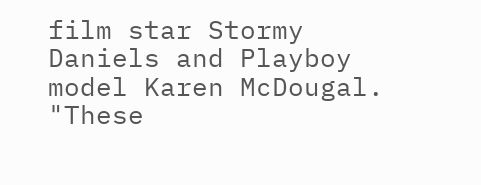film star Stormy Daniels and Playboy model Karen McDougal. "These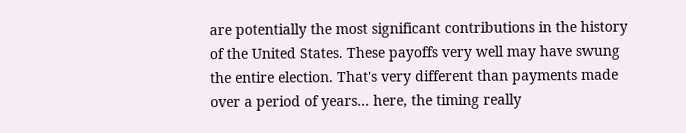are potentially the most significant contributions in the history of the United States. These payoffs very well may have swung the entire election. That's very different than payments made over a period of years... here, the timing really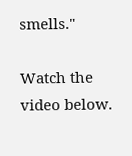smells."

Watch the video below.